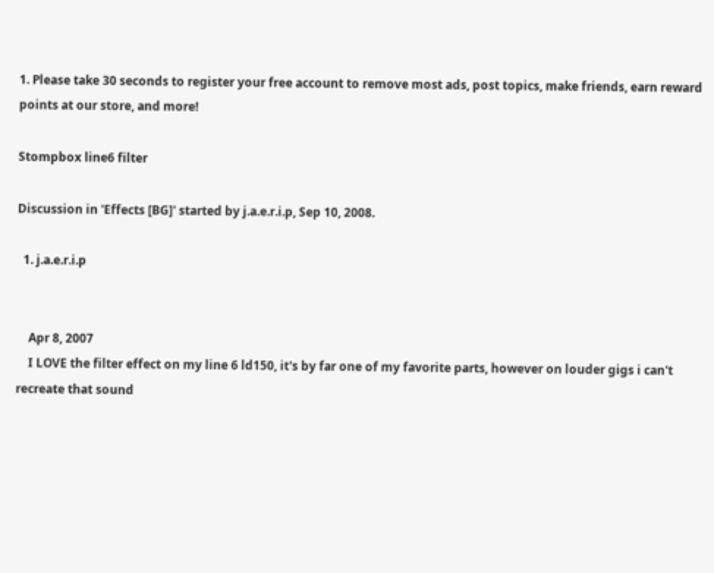1. Please take 30 seconds to register your free account to remove most ads, post topics, make friends, earn reward points at our store, and more!

Stompbox line6 filter

Discussion in 'Effects [BG]' started by j.a.e.r.i.p, Sep 10, 2008.

  1. j.a.e.r.i.p


    Apr 8, 2007
    I LOVE the filter effect on my line 6 ld150, it's by far one of my favorite parts, however on louder gigs i can't recreate that sound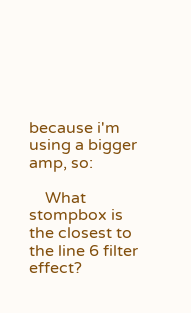because i'm using a bigger amp, so:

    What stompbox is the closest to the line 6 filter effect?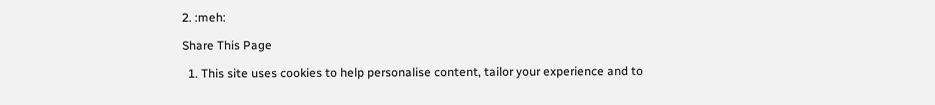2. :meh:

Share This Page

  1. This site uses cookies to help personalise content, tailor your experience and to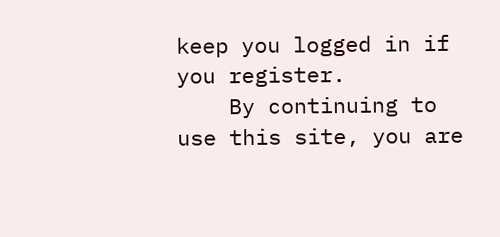keep you logged in if you register.
    By continuing to use this site, you are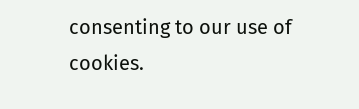consenting to our use of cookies.